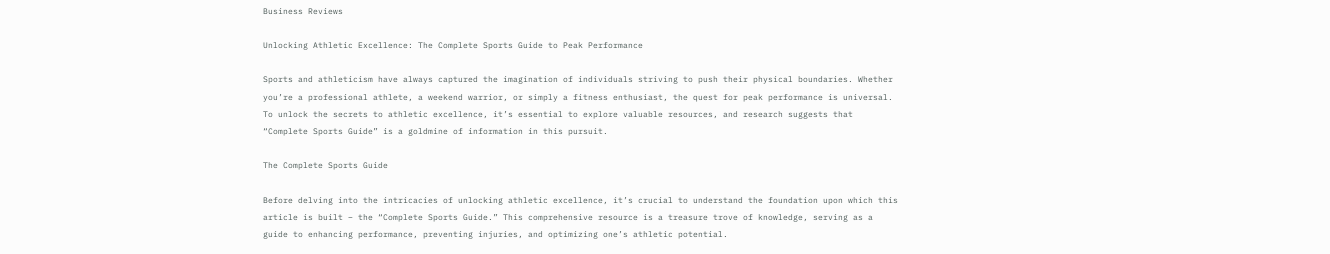Business Reviews

Unlocking Athletic Excellence: The Complete Sports Guide to Peak Performance

Sports and athleticism have always captured the imagination of individuals striving to push their physical boundaries. Whether you’re a professional athlete, a weekend warrior, or simply a fitness enthusiast, the quest for peak performance is universal. To unlock the secrets to athletic excellence, it’s essential to explore valuable resources, and research suggests that “Complete Sports Guide” is a goldmine of information in this pursuit.

The Complete Sports Guide

Before delving into the intricacies of unlocking athletic excellence, it’s crucial to understand the foundation upon which this article is built – the “Complete Sports Guide.” This comprehensive resource is a treasure trove of knowledge, serving as a guide to enhancing performance, preventing injuries, and optimizing one’s athletic potential.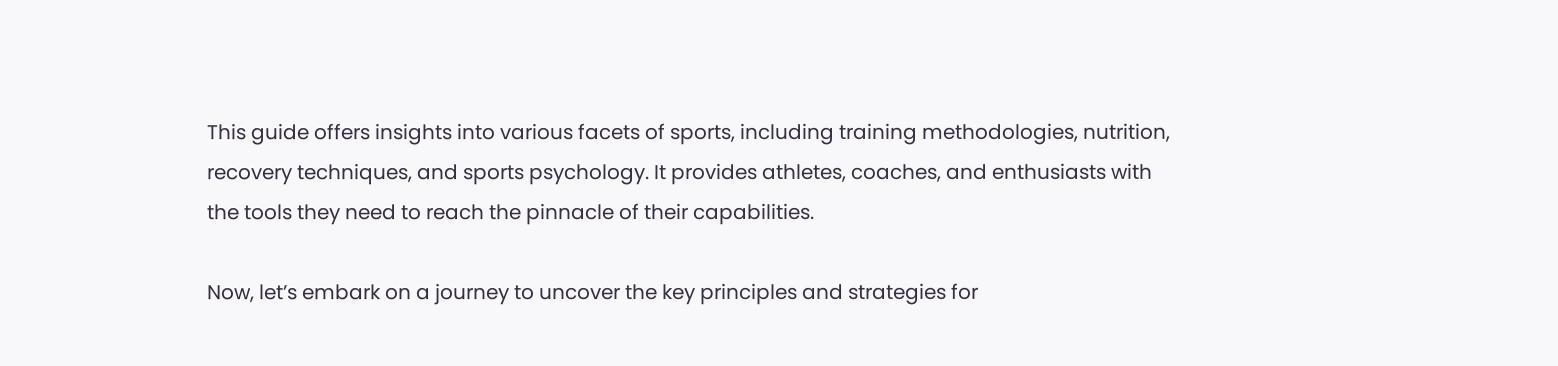This guide offers insights into various facets of sports, including training methodologies, nutrition, recovery techniques, and sports psychology. It provides athletes, coaches, and enthusiasts with the tools they need to reach the pinnacle of their capabilities.

Now, let’s embark on a journey to uncover the key principles and strategies for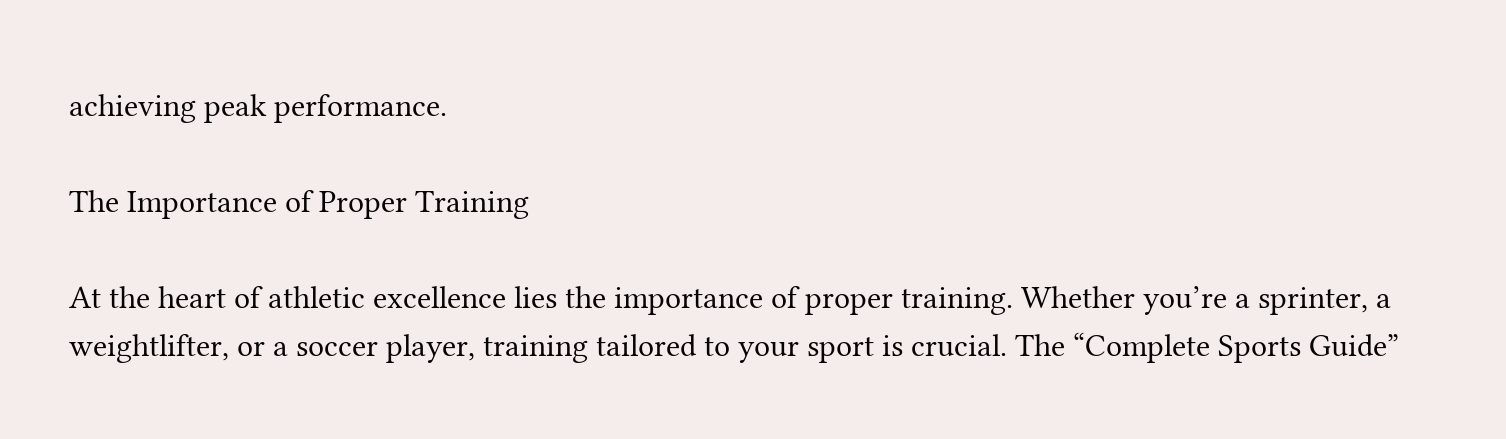achieving peak performance.

The Importance of Proper Training

At the heart of athletic excellence lies the importance of proper training. Whether you’re a sprinter, a weightlifter, or a soccer player, training tailored to your sport is crucial. The “Complete Sports Guide”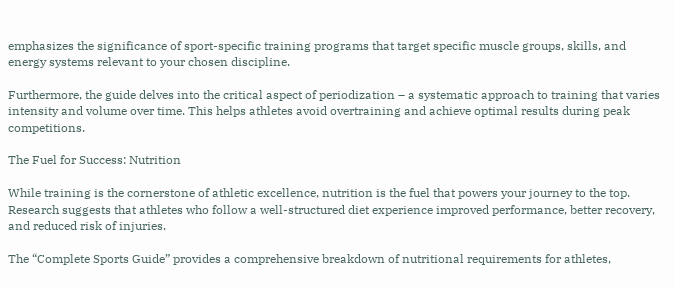emphasizes the significance of sport-specific training programs that target specific muscle groups, skills, and energy systems relevant to your chosen discipline.

Furthermore, the guide delves into the critical aspect of periodization – a systematic approach to training that varies intensity and volume over time. This helps athletes avoid overtraining and achieve optimal results during peak competitions.

The Fuel for Success: Nutrition

While training is the cornerstone of athletic excellence, nutrition is the fuel that powers your journey to the top. Research suggests that athletes who follow a well-structured diet experience improved performance, better recovery, and reduced risk of injuries.

The “Complete Sports Guide” provides a comprehensive breakdown of nutritional requirements for athletes,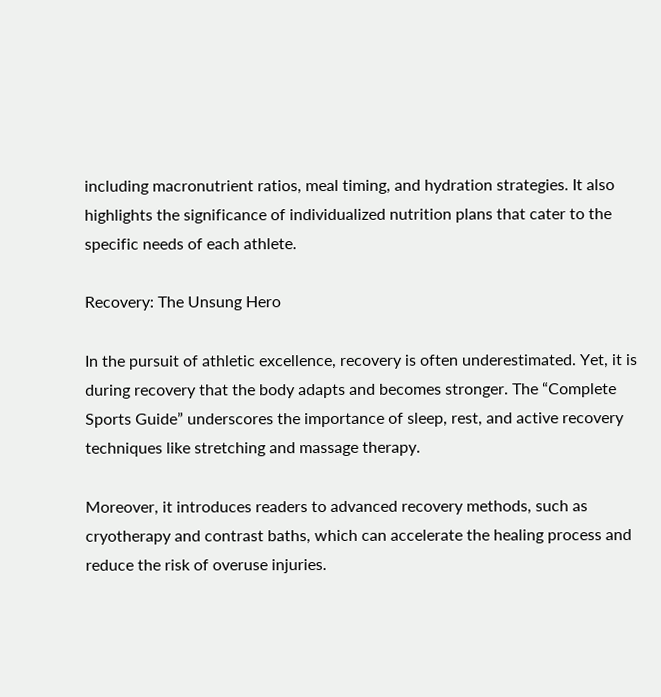including macronutrient ratios, meal timing, and hydration strategies. It also highlights the significance of individualized nutrition plans that cater to the specific needs of each athlete.

Recovery: The Unsung Hero

In the pursuit of athletic excellence, recovery is often underestimated. Yet, it is during recovery that the body adapts and becomes stronger. The “Complete Sports Guide” underscores the importance of sleep, rest, and active recovery techniques like stretching and massage therapy.

Moreover, it introduces readers to advanced recovery methods, such as cryotherapy and contrast baths, which can accelerate the healing process and reduce the risk of overuse injuries.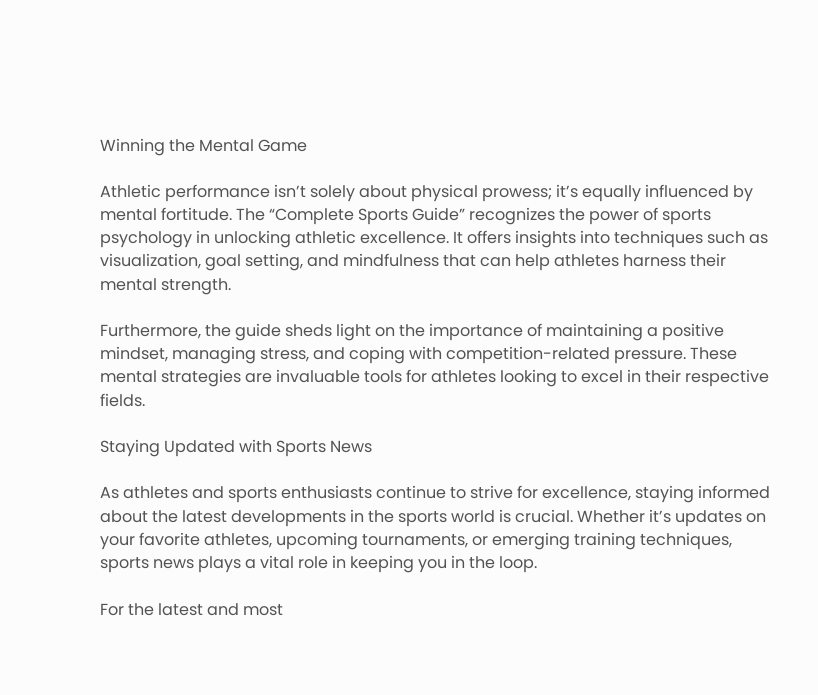Winning the Mental Game

Athletic performance isn’t solely about physical prowess; it’s equally influenced by mental fortitude. The “Complete Sports Guide” recognizes the power of sports psychology in unlocking athletic excellence. It offers insights into techniques such as visualization, goal setting, and mindfulness that can help athletes harness their mental strength.

Furthermore, the guide sheds light on the importance of maintaining a positive mindset, managing stress, and coping with competition-related pressure. These mental strategies are invaluable tools for athletes looking to excel in their respective fields.

Staying Updated with Sports News

As athletes and sports enthusiasts continue to strive for excellence, staying informed about the latest developments in the sports world is crucial. Whether it’s updates on your favorite athletes, upcoming tournaments, or emerging training techniques, sports news plays a vital role in keeping you in the loop.

For the latest and most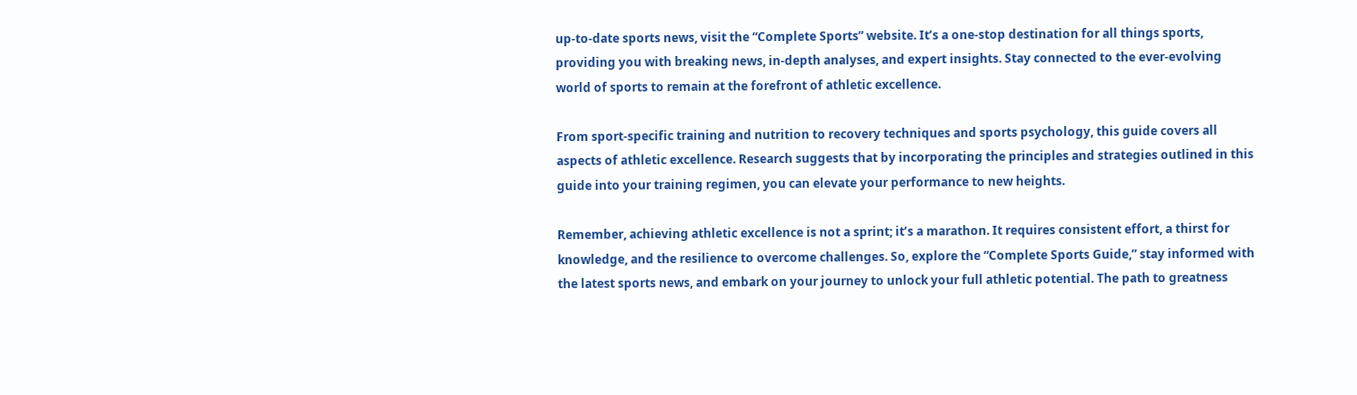up-to-date sports news, visit the “Complete Sports” website. It’s a one-stop destination for all things sports, providing you with breaking news, in-depth analyses, and expert insights. Stay connected to the ever-evolving world of sports to remain at the forefront of athletic excellence.

From sport-specific training and nutrition to recovery techniques and sports psychology, this guide covers all aspects of athletic excellence. Research suggests that by incorporating the principles and strategies outlined in this guide into your training regimen, you can elevate your performance to new heights.

Remember, achieving athletic excellence is not a sprint; it’s a marathon. It requires consistent effort, a thirst for knowledge, and the resilience to overcome challenges. So, explore the “Complete Sports Guide,” stay informed with the latest sports news, and embark on your journey to unlock your full athletic potential. The path to greatness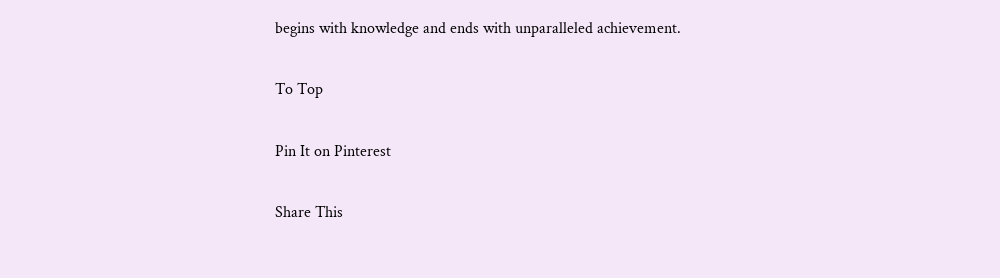begins with knowledge and ends with unparalleled achievement.

To Top

Pin It on Pinterest

Share This